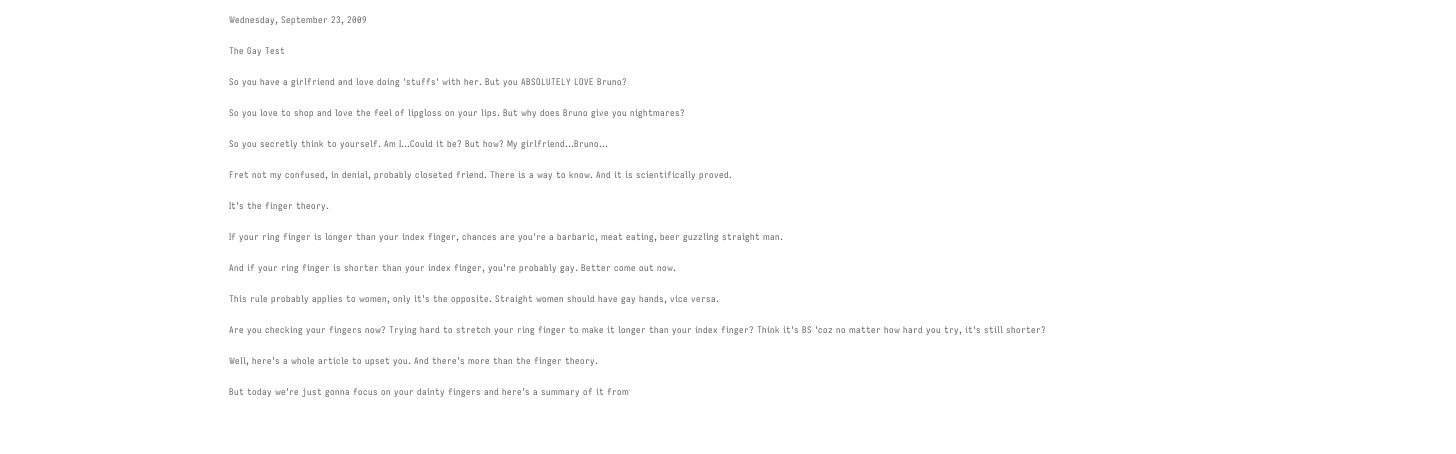Wednesday, September 23, 2009

The Gay Test

So you have a girlfriend and love doing 'stuffs' with her. But you ABSOLUTELY LOVE Bruno?

So you love to shop and love the feel of lipgloss on your lips. But why does Bruno give you nightmares?

So you secretly think to yourself. Am I...Could it be? But how? My girlfriend...Bruno...

Fret not my confused, in denial, probably closeted friend. There is a way to know. And it is scientifically proved.

It's the finger theory.

If your ring finger is longer than your index finger, chances are you're a barbaric, meat eating, beer guzzling straight man.

And if your ring finger is shorter than your index finger, you're probably gay. Better come out now.

This rule probably applies to women, only it's the opposite. Straight women should have gay hands, vice versa.

Are you checking your fingers now? Trying hard to stretch your ring finger to make it longer than your index finger? Think it's BS 'coz no matter how hard you try, it's still shorter?

Well, here's a whole article to upset you. And there's more than the finger theory.

But today we're just gonna focus on your dainty fingers and here's a summary of it from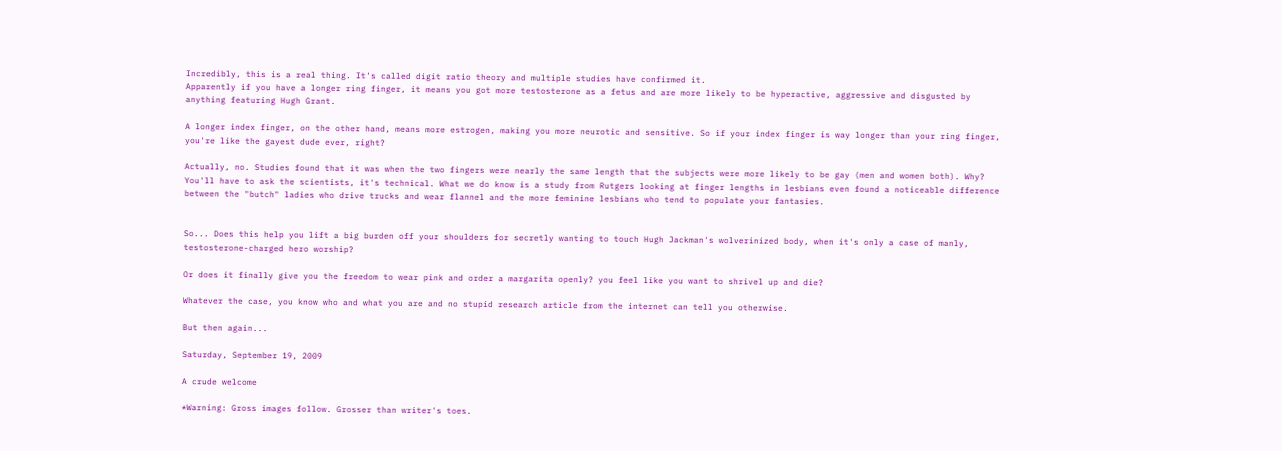Incredibly, this is a real thing. It's called digit ratio theory and multiple studies have confirmed it.
Apparently if you have a longer ring finger, it means you got more testosterone as a fetus and are more likely to be hyperactive, aggressive and disgusted by anything featuring Hugh Grant.

A longer index finger, on the other hand, means more estrogen, making you more neurotic and sensitive. So if your index finger is way longer than your ring finger, you're like the gayest dude ever, right?

Actually, no. Studies found that it was when the two fingers were nearly the same length that the subjects were more likely to be gay (men and women both). Why? You'll have to ask the scientists, it's technical. What we do know is a study from Rutgers looking at finger lengths in lesbians even found a noticeable difference between the "butch" ladies who drive trucks and wear flannel and the more feminine lesbians who tend to populate your fantasies.


So... Does this help you lift a big burden off your shoulders for secretly wanting to touch Hugh Jackman's wolverinized body, when it's only a case of manly, testosterone-charged hero worship?

Or does it finally give you the freedom to wear pink and order a margarita openly? you feel like you want to shrivel up and die?

Whatever the case, you know who and what you are and no stupid research article from the internet can tell you otherwise.

But then again...

Saturday, September 19, 2009

A crude welcome

*Warning: Gross images follow. Grosser than writer's toes.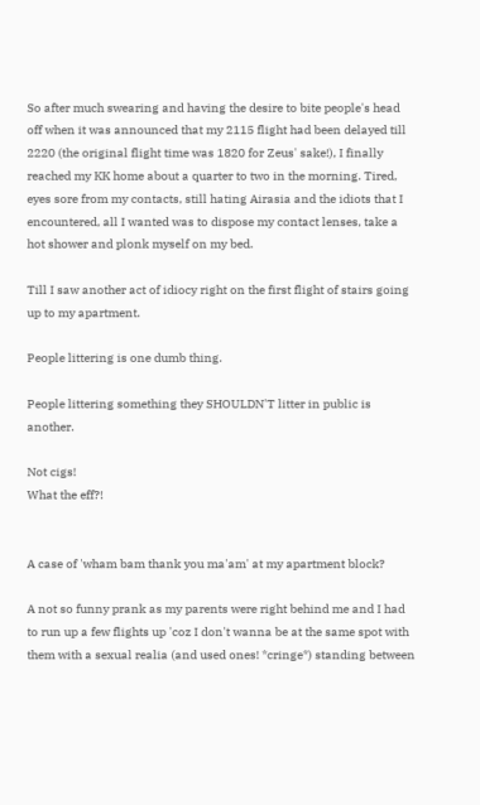So after much swearing and having the desire to bite people's head off when it was announced that my 2115 flight had been delayed till 2220 (the original flight time was 1820 for Zeus' sake!), I finally reached my KK home about a quarter to two in the morning. Tired, eyes sore from my contacts, still hating Airasia and the idiots that I encountered, all I wanted was to dispose my contact lenses, take a hot shower and plonk myself on my bed.

Till I saw another act of idiocy right on the first flight of stairs going up to my apartment.

People littering is one dumb thing.

People littering something they SHOULDN'T litter in public is another.

Not cigs!
What the eff?!


A case of 'wham bam thank you ma'am' at my apartment block?

A not so funny prank as my parents were right behind me and I had to run up a few flights up 'coz I don't wanna be at the same spot with them with a sexual realia (and used ones! *cringe*) standing between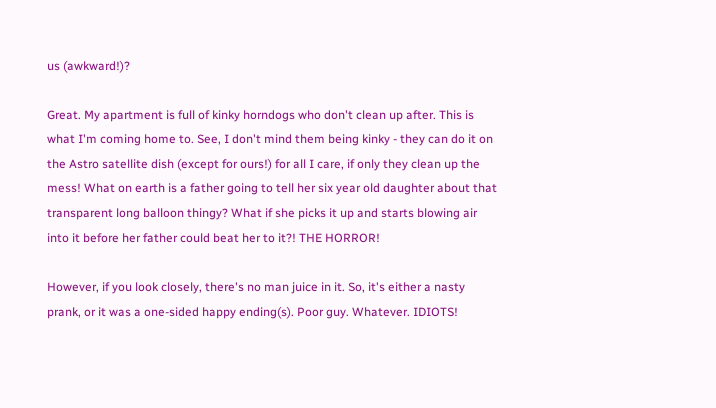us (awkward!)?

Great. My apartment is full of kinky horndogs who don't clean up after. This is what I'm coming home to. See, I don't mind them being kinky - they can do it on the Astro satellite dish (except for ours!) for all I care, if only they clean up the mess! What on earth is a father going to tell her six year old daughter about that transparent long balloon thingy? What if she picks it up and starts blowing air into it before her father could beat her to it?! THE HORROR!

However, if you look closely, there's no man juice in it. So, it's either a nasty prank, or it was a one-sided happy ending(s). Poor guy. Whatever. IDIOTS!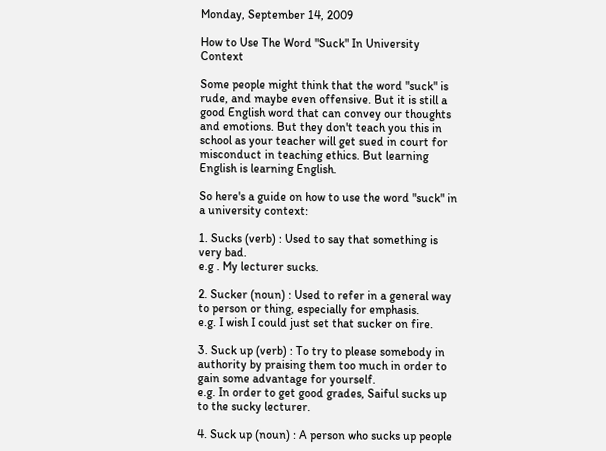Monday, September 14, 2009

How to Use The Word "Suck" In University Context

Some people might think that the word "suck" is rude, and maybe even offensive. But it is still a good English word that can convey our thoughts and emotions. But they don't teach you this in school as your teacher will get sued in court for misconduct in teaching ethics. But learning English is learning English.

So here's a guide on how to use the word "suck" in a university context:

1. Sucks (verb) : Used to say that something is very bad.
e.g . My lecturer sucks.

2. Sucker (noun) : Used to refer in a general way to person or thing, especially for emphasis.
e.g. I wish I could just set that sucker on fire.

3. Suck up (verb) : To try to please somebody in authority by praising them too much in order to gain some advantage for yourself.
e.g. In order to get good grades, Saiful sucks up to the sucky lecturer.

4. Suck up (noun) : A person who sucks up people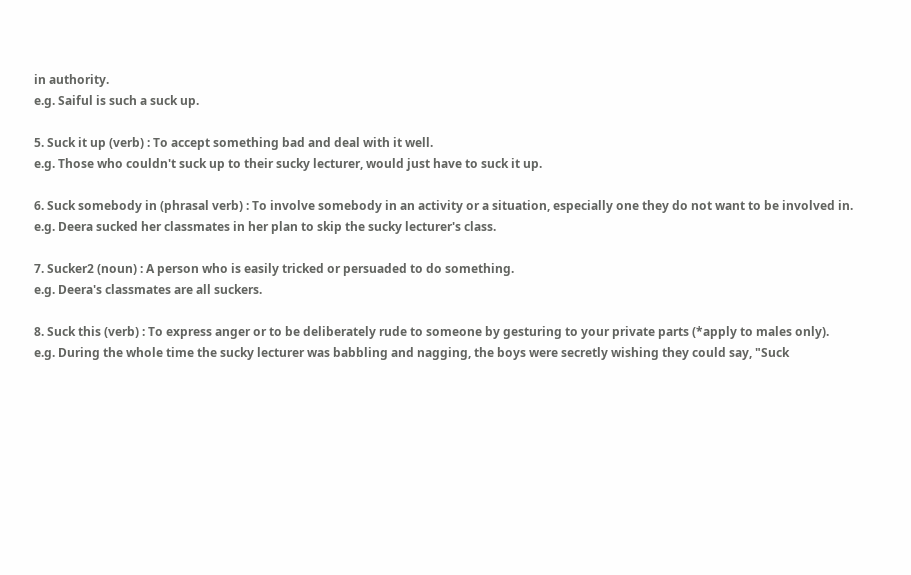in authority.
e.g. Saiful is such a suck up.

5. Suck it up (verb) : To accept something bad and deal with it well.
e.g. Those who couldn't suck up to their sucky lecturer, would just have to suck it up.

6. Suck somebody in (phrasal verb) : To involve somebody in an activity or a situation, especially one they do not want to be involved in.
e.g. Deera sucked her classmates in her plan to skip the sucky lecturer's class.

7. Sucker2 (noun) : A person who is easily tricked or persuaded to do something.
e.g. Deera's classmates are all suckers.

8. Suck this (verb) : To express anger or to be deliberately rude to someone by gesturing to your private parts (*apply to males only).
e.g. During the whole time the sucky lecturer was babbling and nagging, the boys were secretly wishing they could say, "Suck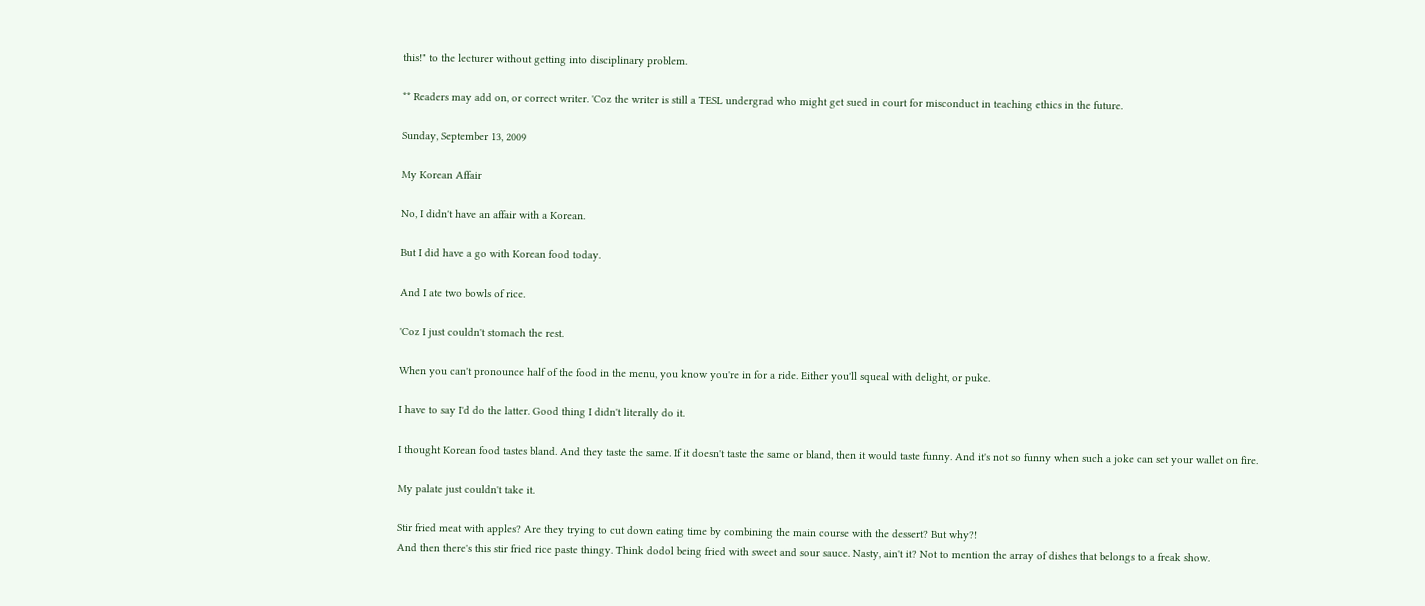this!" to the lecturer without getting into disciplinary problem.

** Readers may add on, or correct writer. 'Coz the writer is still a TESL undergrad who might get sued in court for misconduct in teaching ethics in the future.

Sunday, September 13, 2009

My Korean Affair

No, I didn't have an affair with a Korean.

But I did have a go with Korean food today.

And I ate two bowls of rice.

'Coz I just couldn't stomach the rest.

When you can't pronounce half of the food in the menu, you know you're in for a ride. Either you'll squeal with delight, or puke.

I have to say I'd do the latter. Good thing I didn't literally do it.

I thought Korean food tastes bland. And they taste the same. If it doesn't taste the same or bland, then it would taste funny. And it's not so funny when such a joke can set your wallet on fire.

My palate just couldn't take it.

Stir fried meat with apples? Are they trying to cut down eating time by combining the main course with the dessert? But why?!
And then there's this stir fried rice paste thingy. Think dodol being fried with sweet and sour sauce. Nasty, ain't it? Not to mention the array of dishes that belongs to a freak show.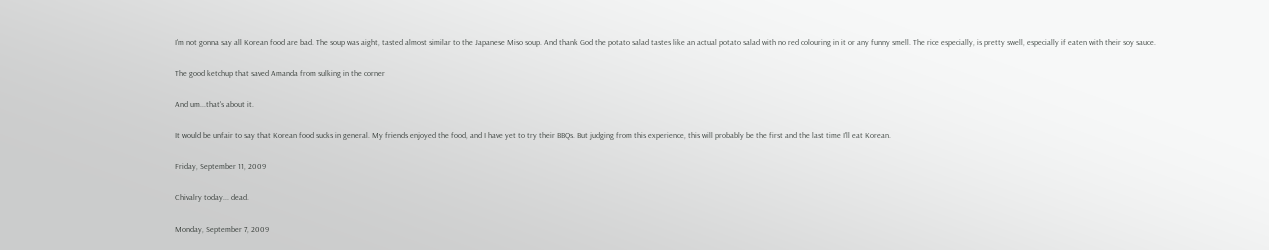I'm not gonna say all Korean food are bad. The soup was aight, tasted almost similar to the Japanese Miso soup. And thank God the potato salad tastes like an actual potato salad with no red colouring in it or any funny smell. The rice especially, is pretty swell, especially if eaten with their soy sauce.

The good ketchup that saved Amanda from sulking in the corner

And um...that's about it.

It would be unfair to say that Korean food sucks in general. My friends enjoyed the food, and I have yet to try their BBQs. But judging from this experience, this will probably be the first and the last time I'll eat Korean.

Friday, September 11, 2009

Chivalry today... dead.

Monday, September 7, 2009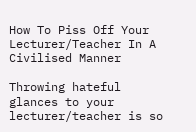How To Piss Off Your Lecturer/Teacher In A Civilised Manner

Throwing hateful glances to your lecturer/teacher is so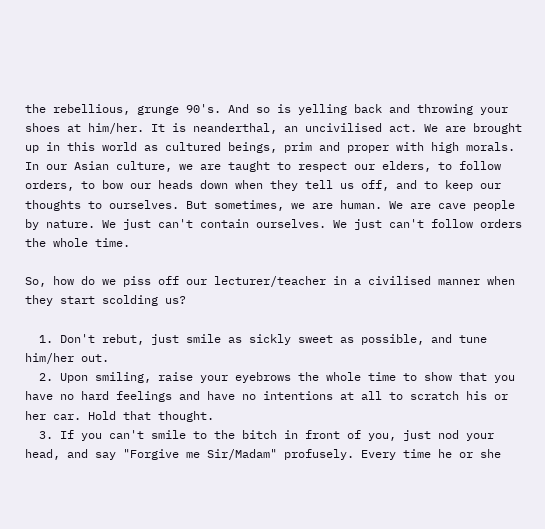the rebellious, grunge 90's. And so is yelling back and throwing your shoes at him/her. It is neanderthal, an uncivilised act. We are brought up in this world as cultured beings, prim and proper with high morals. In our Asian culture, we are taught to respect our elders, to follow orders, to bow our heads down when they tell us off, and to keep our thoughts to ourselves. But sometimes, we are human. We are cave people by nature. We just can't contain ourselves. We just can't follow orders the whole time.

So, how do we piss off our lecturer/teacher in a civilised manner when they start scolding us?

  1. Don't rebut, just smile as sickly sweet as possible, and tune him/her out.
  2. Upon smiling, raise your eyebrows the whole time to show that you have no hard feelings and have no intentions at all to scratch his or her car. Hold that thought.
  3. If you can't smile to the bitch in front of you, just nod your head, and say "Forgive me Sir/Madam" profusely. Every time he or she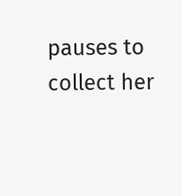pauses to collect her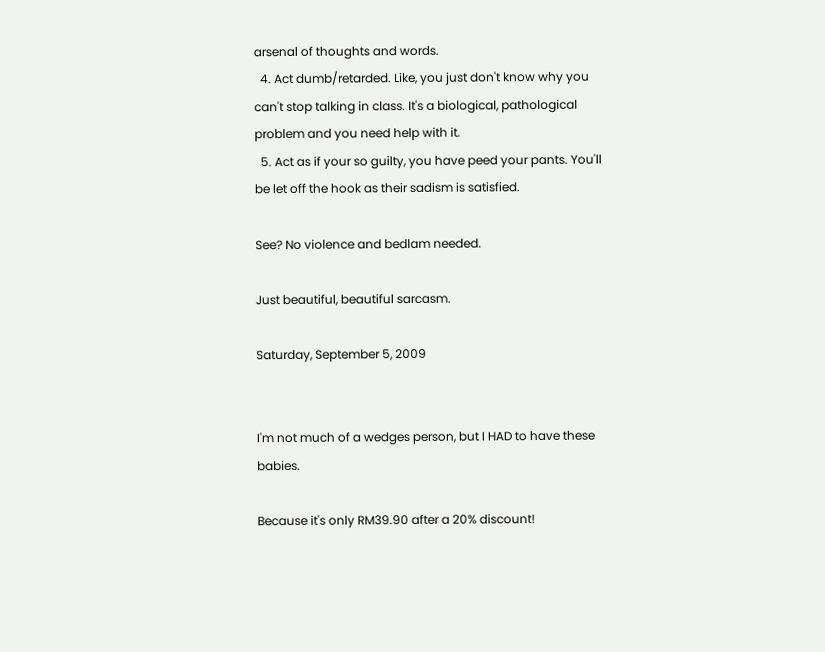arsenal of thoughts and words.
  4. Act dumb/retarded. Like, you just don't know why you can't stop talking in class. It's a biological, pathological problem and you need help with it.
  5. Act as if your so guilty, you have peed your pants. You'll be let off the hook as their sadism is satisfied.

See? No violence and bedlam needed.

Just beautiful, beautiful sarcasm.

Saturday, September 5, 2009


I'm not much of a wedges person, but I HAD to have these babies.

Because it's only RM39.90 after a 20% discount!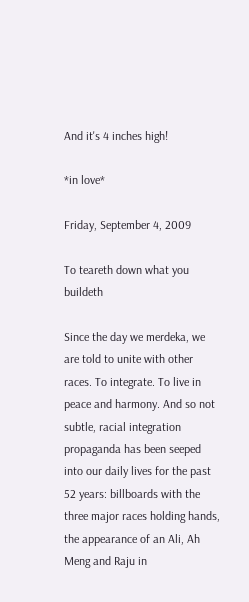And it's 4 inches high!

*in love*

Friday, September 4, 2009

To teareth down what you buildeth

Since the day we merdeka, we are told to unite with other races. To integrate. To live in peace and harmony. And so not subtle, racial integration propaganda has been seeped into our daily lives for the past 52 years: billboards with the three major races holding hands, the appearance of an Ali, Ah Meng and Raju in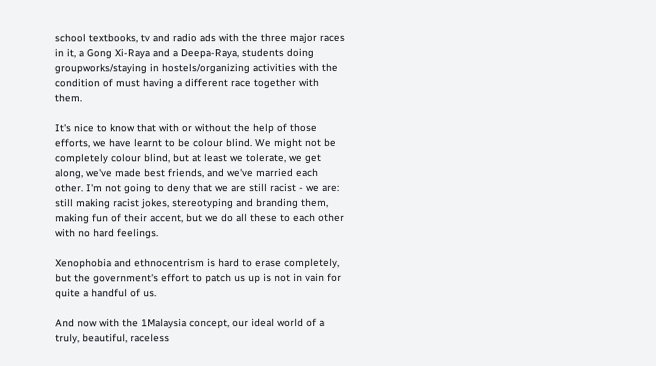school textbooks, tv and radio ads with the three major races in it, a Gong Xi-Raya and a Deepa-Raya, students doing groupworks/staying in hostels/organizing activities with the condition of must having a different race together with them.

It's nice to know that with or without the help of those efforts, we have learnt to be colour blind. We might not be completely colour blind, but at least we tolerate, we get along, we've made best friends, and we've married each other. I'm not going to deny that we are still racist - we are: still making racist jokes, stereotyping and branding them, making fun of their accent, but we do all these to each other with no hard feelings.

Xenophobia and ethnocentrism is hard to erase completely, but the government's effort to patch us up is not in vain for quite a handful of us.

And now with the 1Malaysia concept, our ideal world of a truly, beautiful, raceless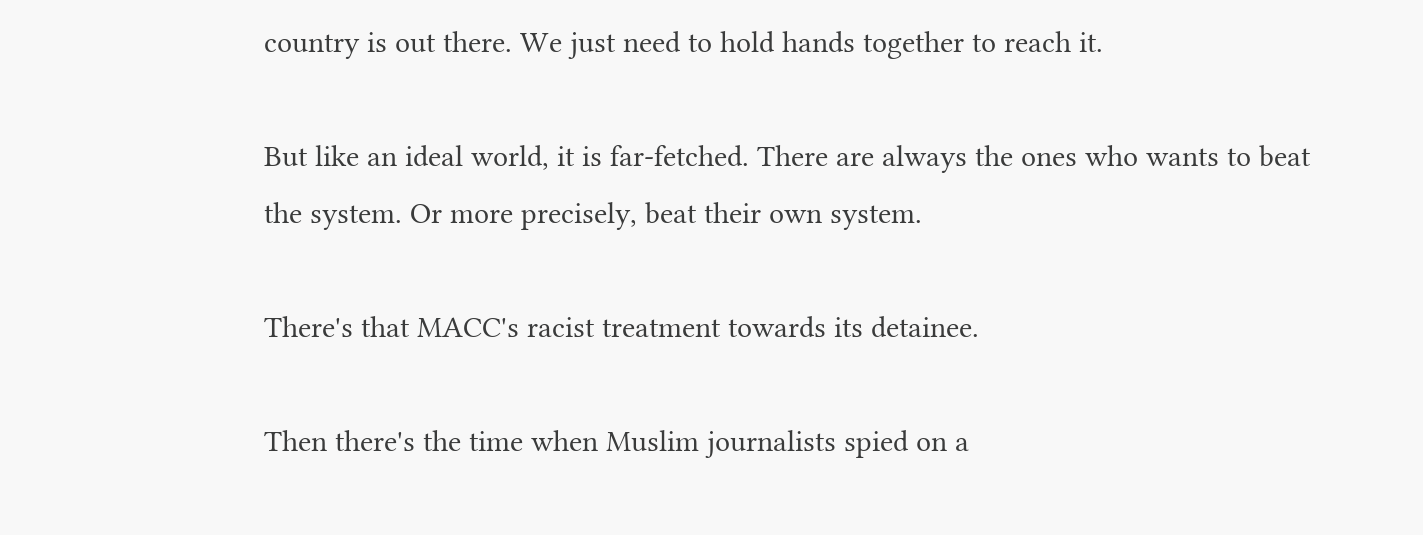country is out there. We just need to hold hands together to reach it.

But like an ideal world, it is far-fetched. There are always the ones who wants to beat the system. Or more precisely, beat their own system.

There's that MACC's racist treatment towards its detainee.

Then there's the time when Muslim journalists spied on a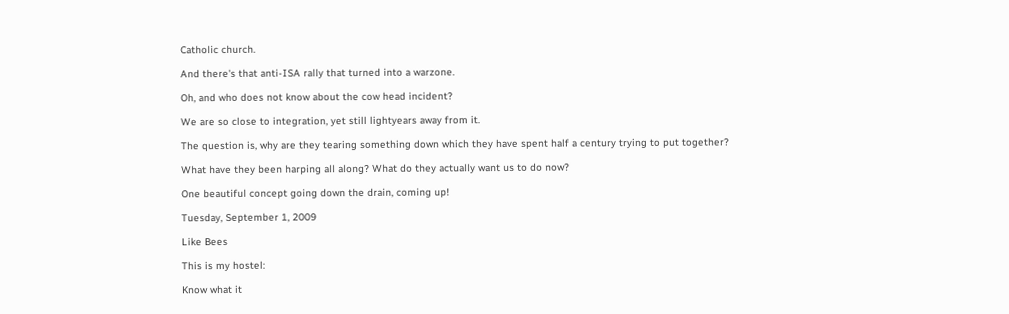Catholic church.

And there's that anti-ISA rally that turned into a warzone.

Oh, and who does not know about the cow head incident?

We are so close to integration, yet still lightyears away from it.

The question is, why are they tearing something down which they have spent half a century trying to put together?

What have they been harping all along? What do they actually want us to do now?

One beautiful concept going down the drain, coming up!

Tuesday, September 1, 2009

Like Bees

This is my hostel:

Know what it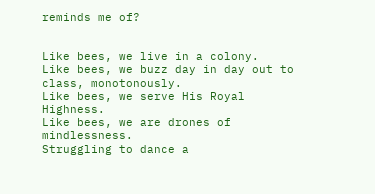reminds me of?


Like bees, we live in a colony.
Like bees, we buzz day in day out to class, monotonously.
Like bees, we serve His Royal Highness.
Like bees, we are drones of mindlessness.
Struggling to dance a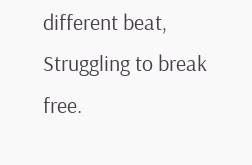different beat,
Struggling to break free.